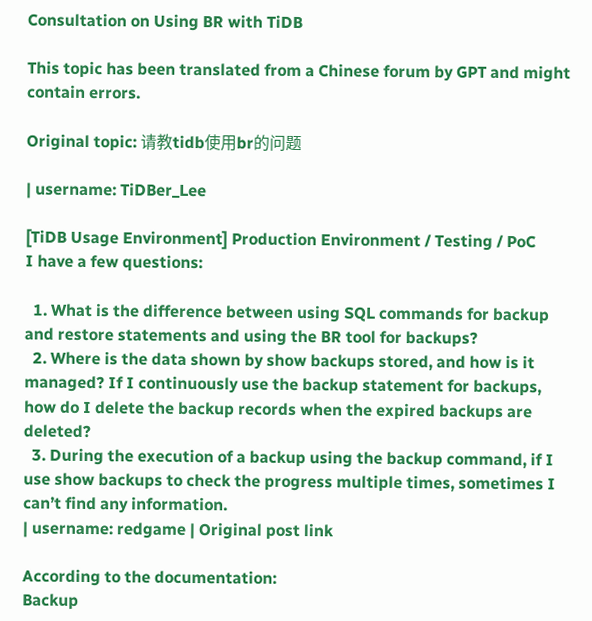Consultation on Using BR with TiDB

This topic has been translated from a Chinese forum by GPT and might contain errors.

Original topic: 请教tidb使用br的问题

| username: TiDBer_Lee

[TiDB Usage Environment] Production Environment / Testing / PoC
I have a few questions:

  1. What is the difference between using SQL commands for backup and restore statements and using the BR tool for backups?
  2. Where is the data shown by show backups stored, and how is it managed? If I continuously use the backup statement for backups, how do I delete the backup records when the expired backups are deleted?
  3. During the execution of a backup using the backup command, if I use show backups to check the progress multiple times, sometimes I can’t find any information.
| username: redgame | Original post link

According to the documentation:
Backup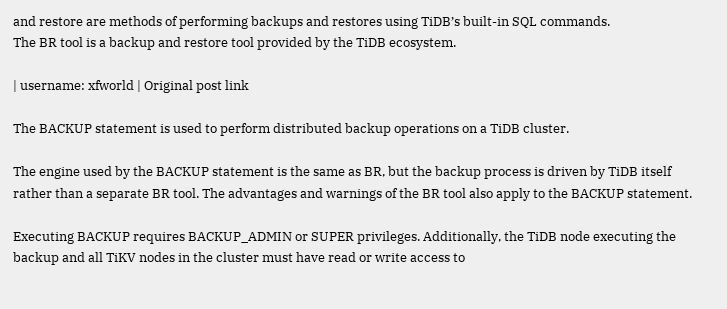and restore are methods of performing backups and restores using TiDB’s built-in SQL commands.
The BR tool is a backup and restore tool provided by the TiDB ecosystem.

| username: xfworld | Original post link

The BACKUP statement is used to perform distributed backup operations on a TiDB cluster.

The engine used by the BACKUP statement is the same as BR, but the backup process is driven by TiDB itself rather than a separate BR tool. The advantages and warnings of the BR tool also apply to the BACKUP statement.

Executing BACKUP requires BACKUP_ADMIN or SUPER privileges. Additionally, the TiDB node executing the backup and all TiKV nodes in the cluster must have read or write access to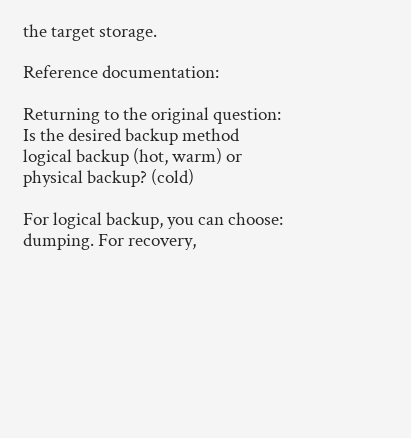the target storage.

Reference documentation:

Returning to the original question:
Is the desired backup method logical backup (hot, warm) or physical backup? (cold)

For logical backup, you can choose: dumping. For recovery,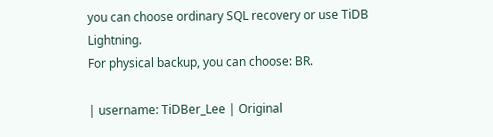you can choose ordinary SQL recovery or use TiDB Lightning.
For physical backup, you can choose: BR.

| username: TiDBer_Lee | Original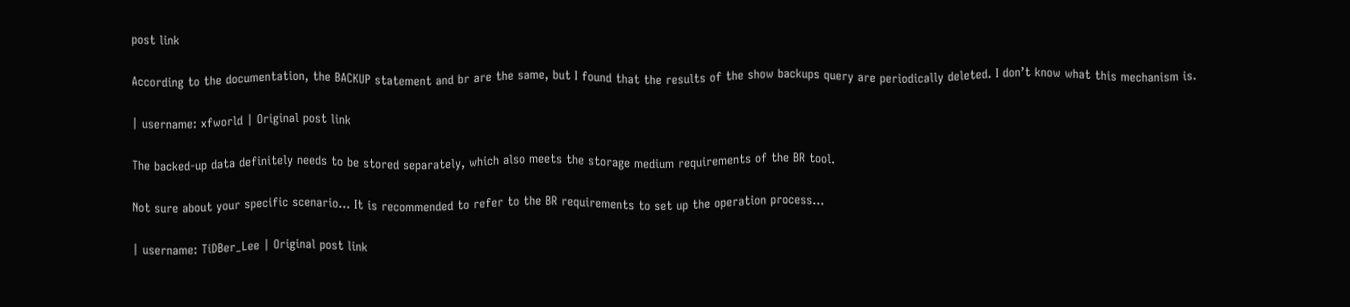post link

According to the documentation, the BACKUP statement and br are the same, but I found that the results of the show backups query are periodically deleted. I don’t know what this mechanism is.

| username: xfworld | Original post link

The backed-up data definitely needs to be stored separately, which also meets the storage medium requirements of the BR tool.

Not sure about your specific scenario… It is recommended to refer to the BR requirements to set up the operation process…

| username: TiDBer_Lee | Original post link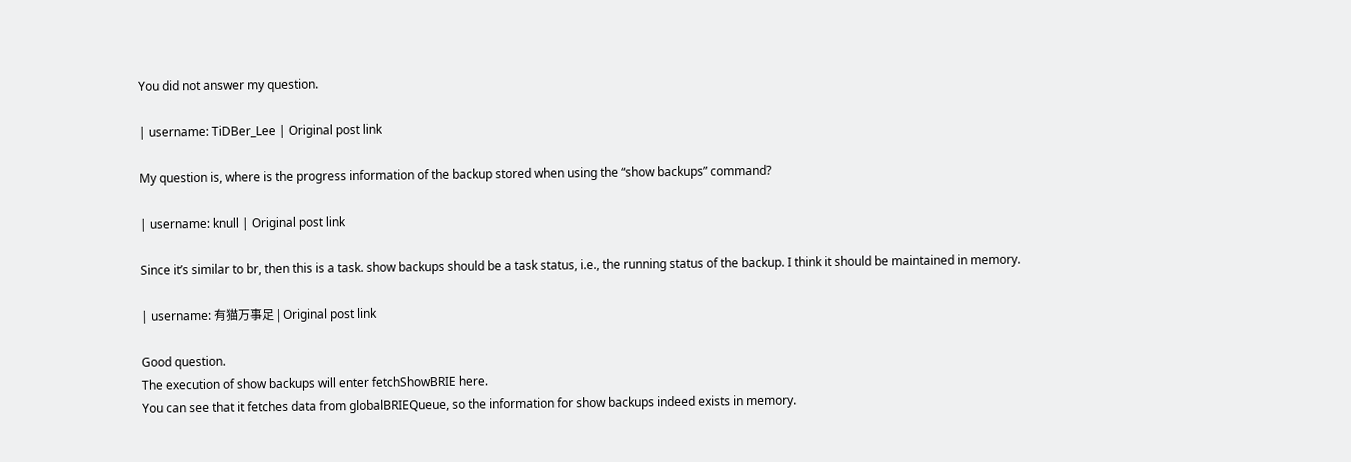You did not answer my question.

| username: TiDBer_Lee | Original post link

My question is, where is the progress information of the backup stored when using the “show backups” command?

| username: knull | Original post link

Since it’s similar to br, then this is a task. show backups should be a task status, i.e., the running status of the backup. I think it should be maintained in memory.

| username: 有猫万事足 | Original post link

Good question.
The execution of show backups will enter fetchShowBRIE here.
You can see that it fetches data from globalBRIEQueue, so the information for show backups indeed exists in memory.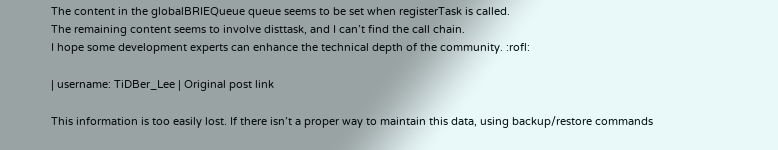The content in the globalBRIEQueue queue seems to be set when registerTask is called.
The remaining content seems to involve disttask, and I can’t find the call chain.
I hope some development experts can enhance the technical depth of the community. :rofl:

| username: TiDBer_Lee | Original post link

This information is too easily lost. If there isn’t a proper way to maintain this data, using backup/restore commands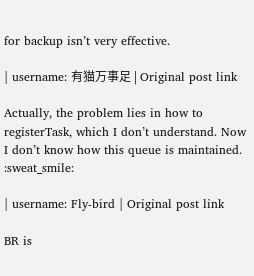for backup isn’t very effective.

| username: 有猫万事足 | Original post link

Actually, the problem lies in how to registerTask, which I don’t understand. Now I don’t know how this queue is maintained. :sweat_smile:

| username: Fly-bird | Original post link

BR is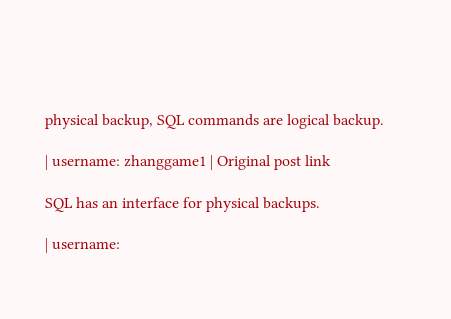physical backup, SQL commands are logical backup.

| username: zhanggame1 | Original post link

SQL has an interface for physical backups.

| username: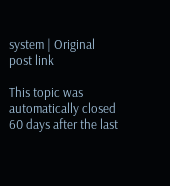system | Original post link

This topic was automatically closed 60 days after the last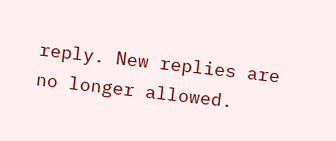reply. New replies are no longer allowed.